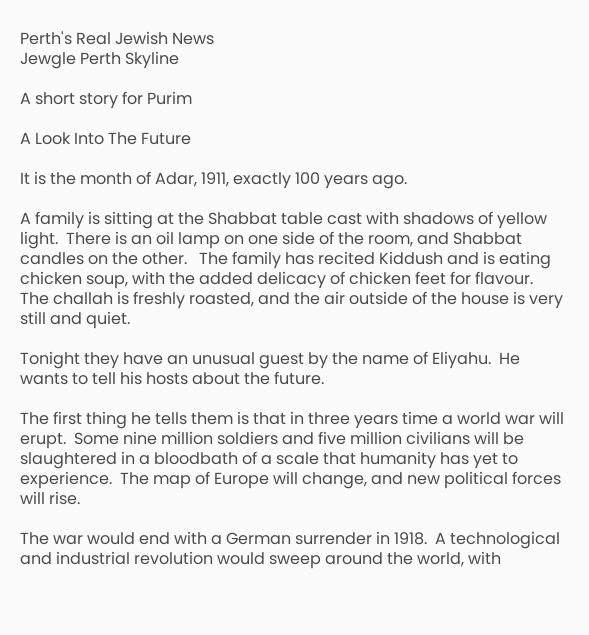Perth's Real Jewish News
Jewgle Perth Skyline

A short story for Purim

A Look Into The Future

It is the month of Adar, 1911, exactly 100 years ago.

A family is sitting at the Shabbat table cast with shadows of yellow light.  There is an oil lamp on one side of the room, and Shabbat candles on the other.   The family has recited Kiddush and is eating chicken soup, with the added delicacy of chicken feet for flavour.  The challah is freshly roasted, and the air outside of the house is very still and quiet.

Tonight they have an unusual guest by the name of Eliyahu.  He wants to tell his hosts about the future.

The first thing he tells them is that in three years time a world war will erupt.  Some nine million soldiers and five million civilians will be slaughtered in a bloodbath of a scale that humanity has yet to experience.  The map of Europe will change, and new political forces will rise.

The war would end with a German surrender in 1918.  A technological and industrial revolution would sweep around the world, with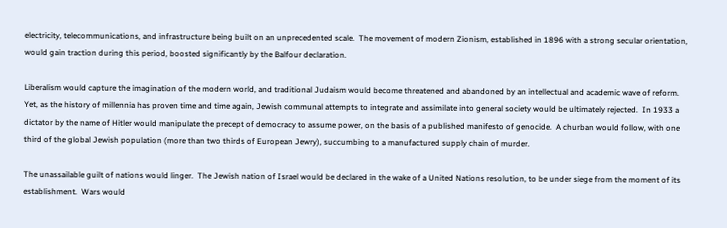electricity, telecommunications, and infrastructure being built on an unprecedented scale.  The movement of modern Zionism, established in 1896 with a strong secular orientation, would gain traction during this period, boosted significantly by the Balfour declaration.

Liberalism would capture the imagination of the modern world, and traditional Judaism would become threatened and abandoned by an intellectual and academic wave of reform.  Yet, as the history of millennia has proven time and time again, Jewish communal attempts to integrate and assimilate into general society would be ultimately rejected.  In 1933 a dictator by the name of Hitler would manipulate the precept of democracy to assume power, on the basis of a published manifesto of genocide.  A churban would follow, with one third of the global Jewish population (more than two thirds of European Jewry), succumbing to a manufactured supply chain of murder.

The unassailable guilt of nations would linger.  The Jewish nation of Israel would be declared in the wake of a United Nations resolution, to be under siege from the moment of its establishment.  Wars would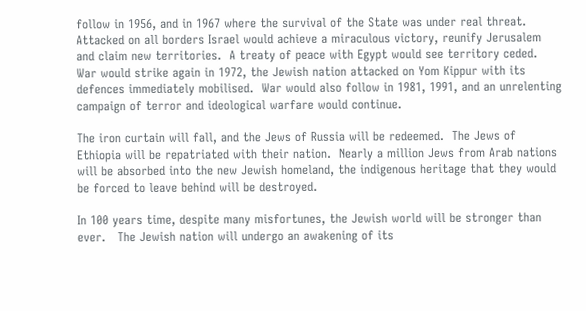follow in 1956, and in 1967 where the survival of the State was under real threat.  Attacked on all borders Israel would achieve a miraculous victory, reunify Jerusalem and claim new territories.  A treaty of peace with Egypt would see territory ceded.  War would strike again in 1972, the Jewish nation attacked on Yom Kippur with its defences immediately mobilised.  War would also follow in 1981, 1991, and an unrelenting campaign of terror and ideological warfare would continue.

The iron curtain will fall, and the Jews of Russia will be redeemed.  The Jews of Ethiopia will be repatriated with their nation.  Nearly a million Jews from Arab nations will be absorbed into the new Jewish homeland, the indigenous heritage that they would be forced to leave behind will be destroyed.

In 100 years time, despite many misfortunes, the Jewish world will be stronger than ever.   The Jewish nation will undergo an awakening of its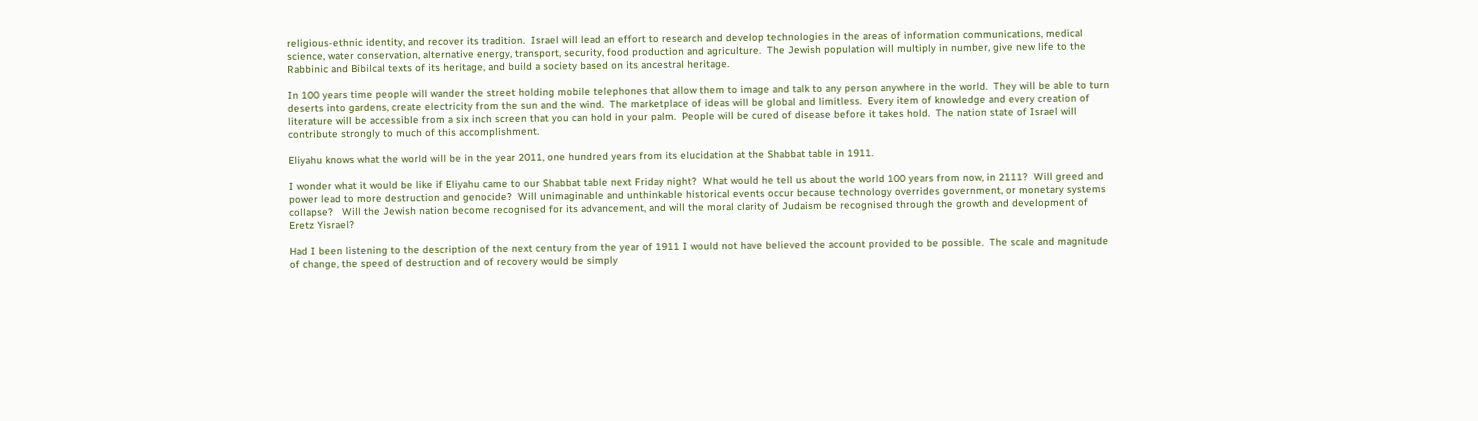religious-ethnic identity, and recover its tradition.  Israel will lead an effort to research and develop technologies in the areas of information communications, medical science, water conservation, alternative energy, transport, security, food production and agriculture.  The Jewish population will multiply in number, give new life to the Rabbinic and Bibilcal texts of its heritage, and build a society based on its ancestral heritage.

In 100 years time people will wander the street holding mobile telephones that allow them to image and talk to any person anywhere in the world.  They will be able to turn deserts into gardens, create electricity from the sun and the wind.  The marketplace of ideas will be global and limitless.  Every item of knowledge and every creation of literature will be accessible from a six inch screen that you can hold in your palm.  People will be cured of disease before it takes hold.  The nation state of Israel will contribute strongly to much of this accomplishment.

Eliyahu knows what the world will be in the year 2011, one hundred years from its elucidation at the Shabbat table in 1911.

I wonder what it would be like if Eliyahu came to our Shabbat table next Friday night?  What would he tell us about the world 100 years from now, in 2111?  Will greed and power lead to more destruction and genocide?  Will unimaginable and unthinkable historical events occur because technology overrides government, or monetary systems collapse?   Will the Jewish nation become recognised for its advancement, and will the moral clarity of Judaism be recognised through the growth and development of Eretz Yisrael?

Had I been listening to the description of the next century from the year of 1911 I would not have believed the account provided to be possible.  The scale and magnitude of change, the speed of destruction and of recovery would be simply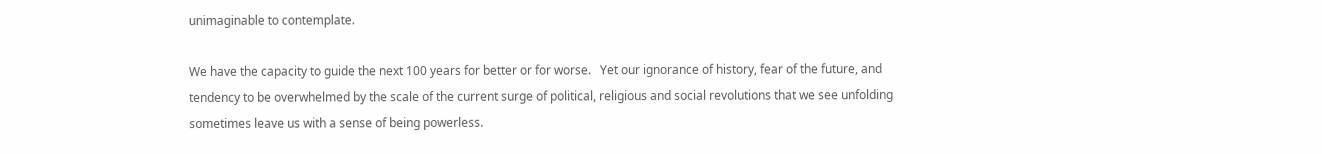unimaginable to contemplate.

We have the capacity to guide the next 100 years for better or for worse.   Yet our ignorance of history, fear of the future, and tendency to be overwhelmed by the scale of the current surge of political, religious and social revolutions that we see unfolding sometimes leave us with a sense of being powerless.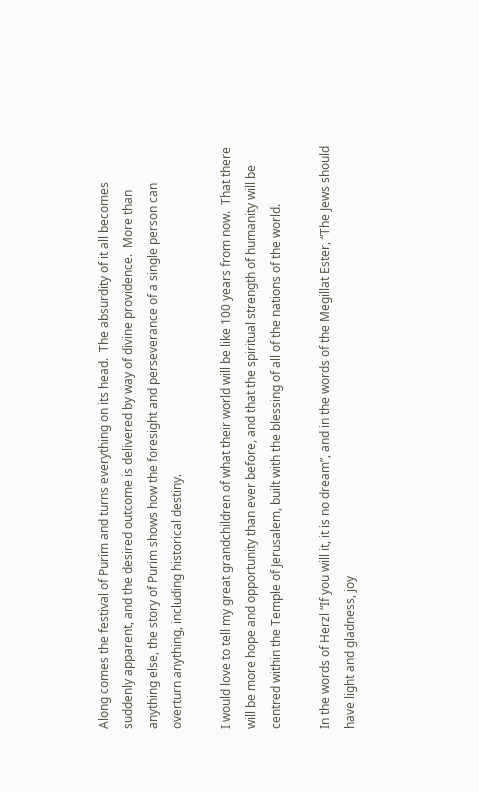Along comes the festival of Purim and turns everything on its head.  The absurdity of it all becomes suddenly apparent, and the desired outcome is delivered by way of divine providence.  More than anything else, the story of Purim shows how the foresight and perseverance of a single person can overturn anything, including historical destiny.

I would love to tell my great grandchildren of what their world will be like 100 years from now.  That there will be more hope and opportunity than ever before, and that the spiritual strength of humanity will be centred within the Temple of Jerusalem, built with the blessing of all of the nations of the world.

In the words of Herzl “If you will it, it is no dream”, and in the words of the Megillat Ester, “The Jews should have light and gladness, joy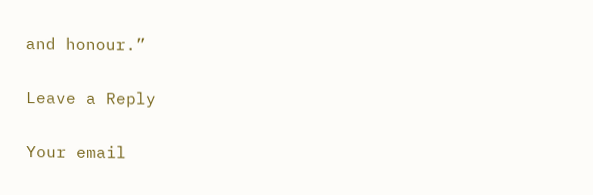and honour.”

Leave a Reply

Your email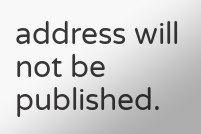address will not be published.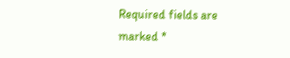Required fields are marked *